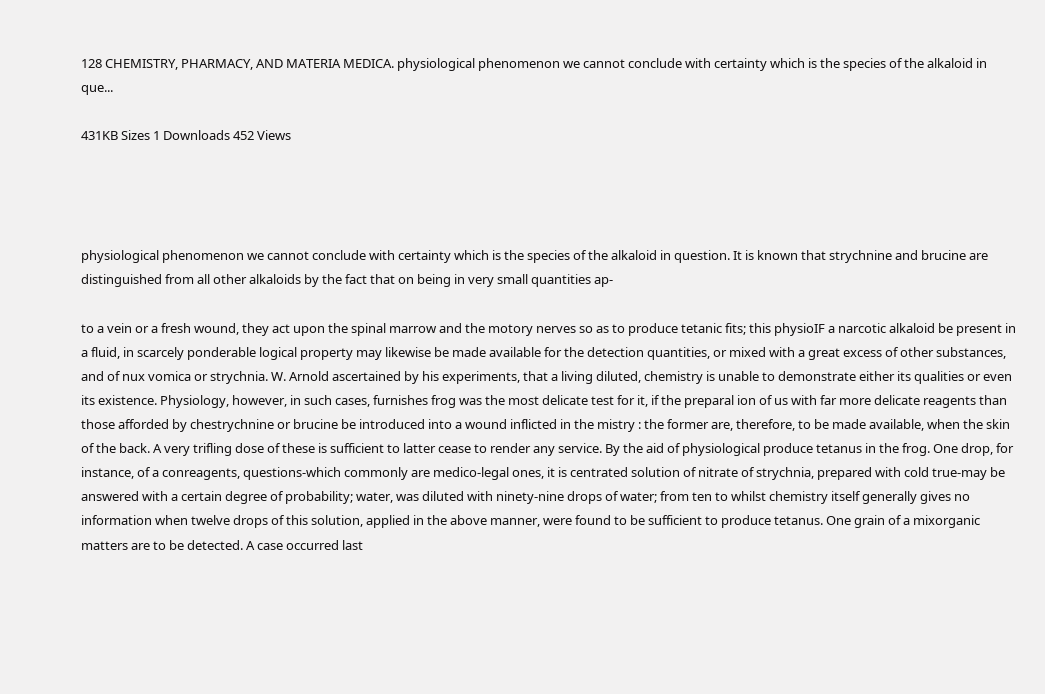128 CHEMISTRY, PHARMACY, AND MATERIA MEDICA. physiological phenomenon we cannot conclude with certainty which is the species of the alkaloid in que...

431KB Sizes 1 Downloads 452 Views




physiological phenomenon we cannot conclude with certainty which is the species of the alkaloid in question. It is known that strychnine and brucine are distinguished from all other alkaloids by the fact that on being in very small quantities ap-

to a vein or a fresh wound, they act upon the spinal marrow and the motory nerves so as to produce tetanic fits; this physioIF a narcotic alkaloid be present in a fluid, in scarcely ponderable logical property may likewise be made available for the detection quantities, or mixed with a great excess of other substances, and of nux vomica or strychnia. W. Arnold ascertained by his experiments, that a living diluted, chemistry is unable to demonstrate either its qualities or even its existence. Physiology, however, in such cases, furnishes frog was the most delicate test for it, if the preparal ion of us with far more delicate reagents than those afforded by chestrychnine or brucine be introduced into a wound inflicted in the mistry : the former are, therefore, to be made available, when the skin of the back. A very trifling dose of these is sufficient to latter cease to render any service. By the aid of physiological produce tetanus in the frog. One drop, for instance, of a conreagents, questions-which commonly are medico-legal ones, it is centrated solution of nitrate of strychnia, prepared with cold true-may be answered with a certain degree of probability; water, was diluted with ninety-nine drops of water; from ten to whilst chemistry itself generally gives no information when twelve drops of this solution, applied in the above manner, were found to be sufficient to produce tetanus. One grain of a mixorganic matters are to be detected. A case occurred last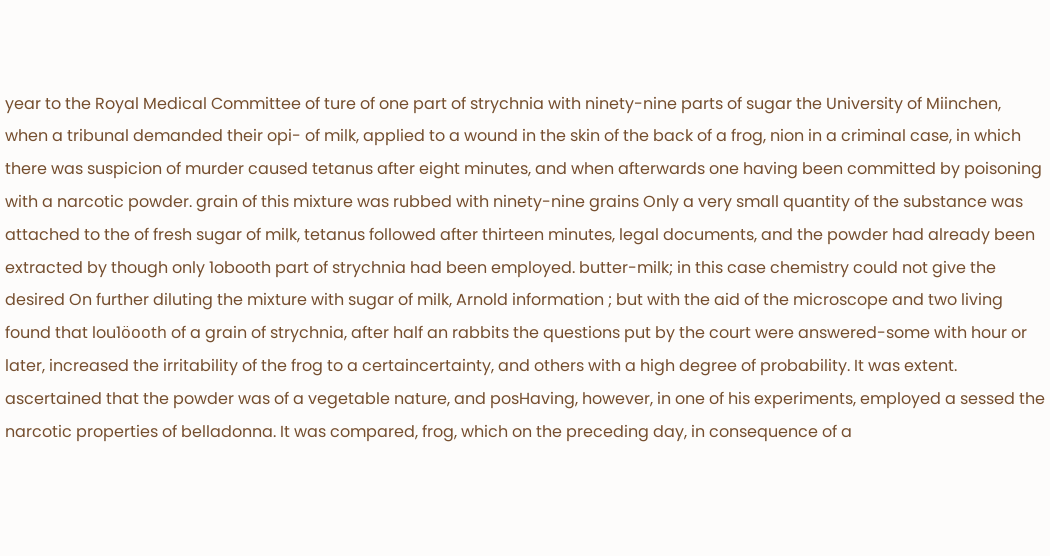year to the Royal Medical Committee of ture of one part of strychnia with ninety-nine parts of sugar the University of Miinchen, when a tribunal demanded their opi- of milk, applied to a wound in the skin of the back of a frog, nion in a criminal case, in which there was suspicion of murder caused tetanus after eight minutes, and when afterwards one having been committed by poisoning with a narcotic powder. grain of this mixture was rubbed with ninety-nine grains Only a very small quantity of the substance was attached to the of fresh sugar of milk, tetanus followed after thirteen minutes, legal documents, and the powder had already been extracted by though only 1obooth part of strychnia had been employed. butter-milk; in this case chemistry could not give the desired On further diluting the mixture with sugar of milk, Arnold information ; but with the aid of the microscope and two living found that lou1öooth of a grain of strychnia, after half an rabbits the questions put by the court were answered-some with hour or later, increased the irritability of the frog to a certaincertainty, and others with a high degree of probability. It was extent. ascertained that the powder was of a vegetable nature, and posHaving, however, in one of his experiments, employed a sessed the narcotic properties of belladonna. It was compared, frog, which on the preceding day, in consequence of a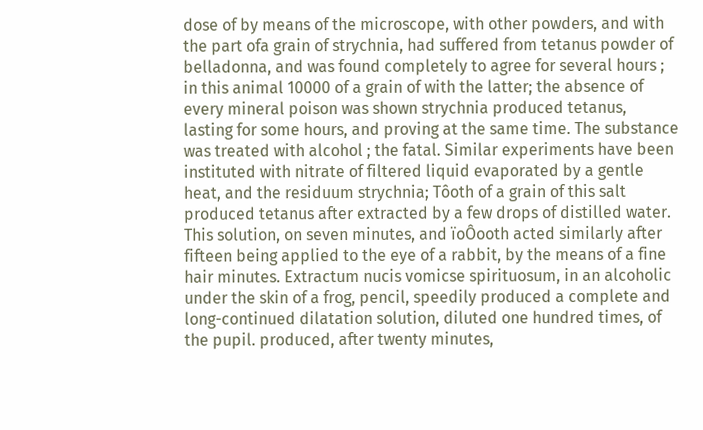dose of by means of the microscope, with other powders, and with the part ofa grain of strychnia, had suffered from tetanus powder of belladonna, and was found completely to agree for several hours ; in this animal 10000 of a grain of with the latter; the absence of every mineral poison was shown strychnia produced tetanus, lasting for some hours, and proving at the same time. The substance was treated with alcohol ; the fatal. Similar experiments have been instituted with nitrate of filtered liquid evaporated by a gentle heat, and the residuum strychnia; Tôoth of a grain of this salt produced tetanus after extracted by a few drops of distilled water. This solution, on seven minutes, and ïoÔooth acted similarly after fifteen being applied to the eye of a rabbit, by the means of a fine hair minutes. Extractum nucis vomicse spirituosum, in an alcoholic under the skin of a frog, pencil, speedily produced a complete and long-continued dilatation solution, diluted one hundred times, of the pupil. produced, after twenty minutes,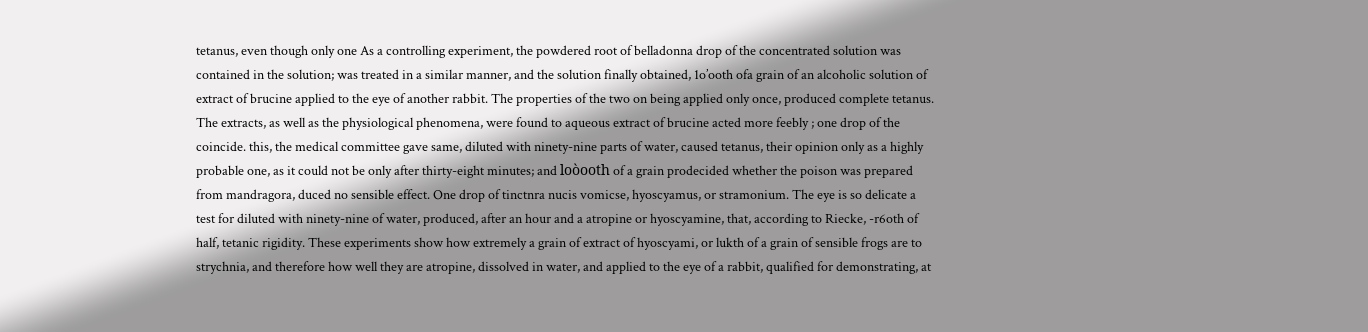tetanus, even though only one As a controlling experiment, the powdered root of belladonna drop of the concentrated solution was contained in the solution; was treated in a similar manner, and the solution finally obtained, 1o’ooth ofa grain of an alcoholic solution of extract of brucine applied to the eye of another rabbit. The properties of the two on being applied only once, produced complete tetanus. The extracts, as well as the physiological phenomena, were found to aqueous extract of brucine acted more feebly ; one drop of the coincide. this, the medical committee gave same, diluted with ninety-nine parts of water, caused tetanus, their opinion only as a highly probable one, as it could not be only after thirty-eight minutes; and loòooth of a grain prodecided whether the poison was prepared from mandragora, duced no sensible effect. One drop of tinctnra nucis vomicse, hyoscyamus, or stramonium. The eye is so delicate a test for diluted with ninety-nine of water, produced, after an hour and a atropine or hyoscyamine, that, according to Riecke, -r6oth of half, tetanic rigidity. These experiments show how extremely a grain of extract of hyoscyami, or lukth of a grain of sensible frogs are to strychnia, and therefore how well they are atropine, dissolved in water, and applied to the eye of a rabbit, qualified for demonstrating, at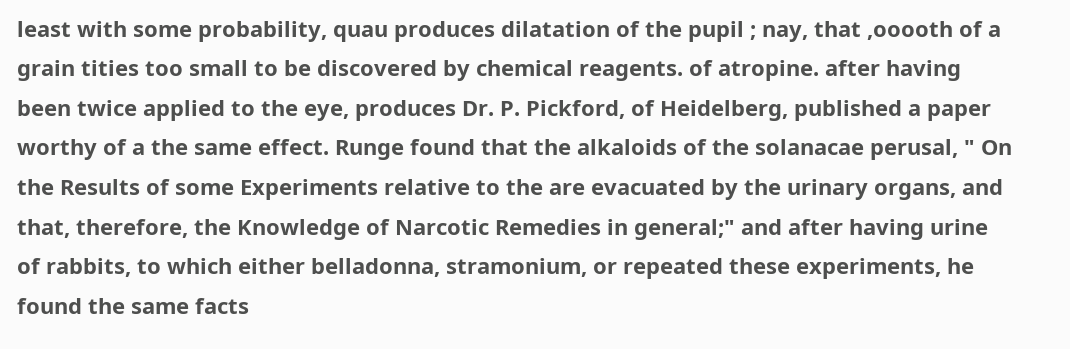least with some probability, quau produces dilatation of the pupil ; nay, that ,ooooth of a grain tities too small to be discovered by chemical reagents. of atropine. after having been twice applied to the eye, produces Dr. P. Pickford, of Heidelberg, published a paper worthy of a the same effect. Runge found that the alkaloids of the solanacae perusal, " On the Results of some Experiments relative to the are evacuated by the urinary organs, and that, therefore, the Knowledge of Narcotic Remedies in general;" and after having urine of rabbits, to which either belladonna, stramonium, or repeated these experiments, he found the same facts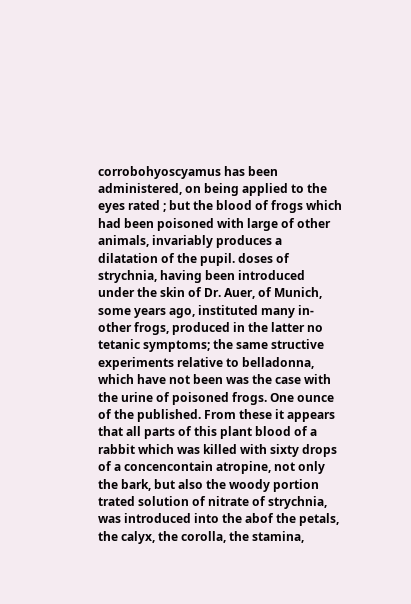corrobohyoscyamus has been administered, on being applied to the eyes rated ; but the blood of frogs which had been poisoned with large of other animals, invariably produces a dilatation of the pupil. doses of strychnia, having been introduced under the skin of Dr. Auer, of Munich, some years ago, instituted many in- other frogs, produced in the latter no tetanic symptoms; the same structive experiments relative to belladonna, which have not been was the case with the urine of poisoned frogs. One ounce of the published. From these it appears that all parts of this plant blood of a rabbit which was killed with sixty drops of a concencontain atropine, not only the bark, but also the woody portion trated solution of nitrate of strychnia, was introduced into the abof the petals, the calyx, the corolla, the stamina,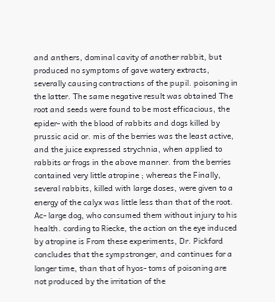and anthers, dominal cavity of another rabbit, but produced no symptoms of gave watery extracts, severally causing contractions of the pupil. poisoning in the latter. The same negative result was obtained The root and seeds were found to be most efficacious, the epider- with the blood of rabbits and dogs killed by prussic acid or. mis of the berries was the least active, and the juice expressed strychnia, when applied to rabbits or frogs in the above manner. from the berries contained very little atropine ; whereas the Finally, several rabbits, killed with large doses, were given to a energy of the calyx was little less than that of the root. Ac- large dog, who consumed them without injury to his health. cording to Riecke, the action on the eye induced by atropine is From these experiments, Dr. Pickford concludes that the sympstronger, and continues for a longer time, than that of hyos- toms of poisoning are not produced by the irritation of the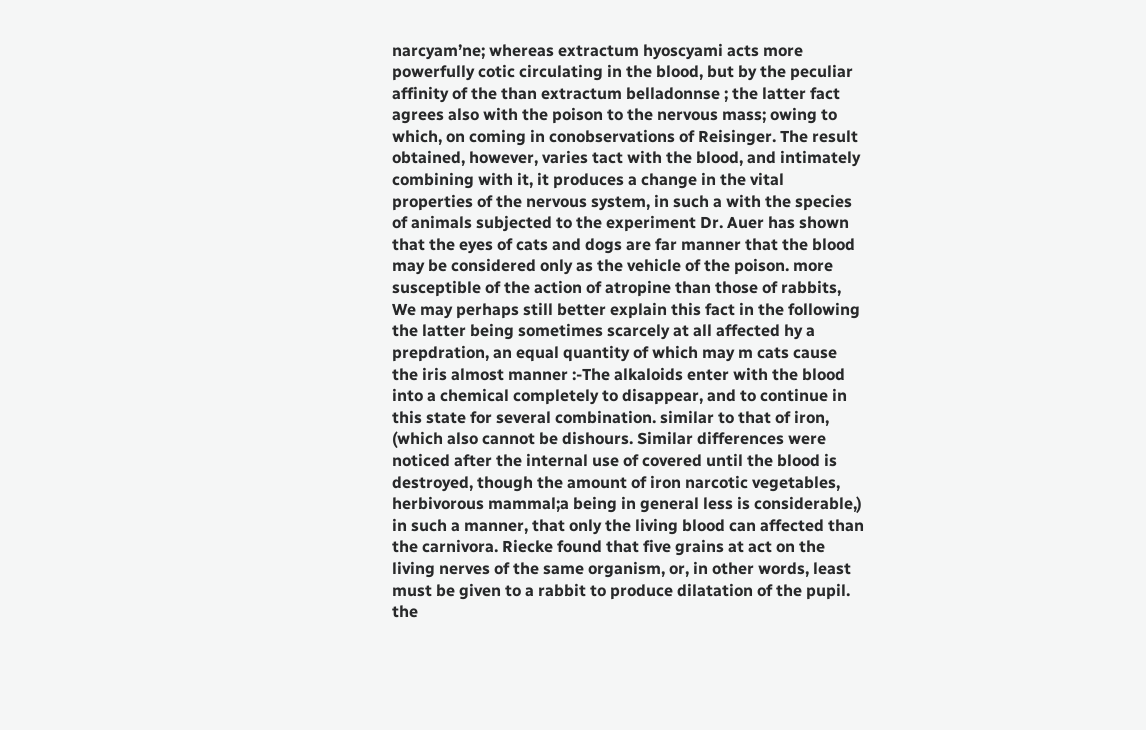narcyam’ne; whereas extractum hyoscyami acts more powerfully cotic circulating in the blood, but by the peculiar affinity of the than extractum belladonnse ; the latter fact agrees also with the poison to the nervous mass; owing to which, on coming in conobservations of Reisinger. The result obtained, however, varies tact with the blood, and intimately combining with it, it produces a change in the vital properties of the nervous system, in such a with the species of animals subjected to the experiment Dr. Auer has shown that the eyes of cats and dogs are far manner that the blood may be considered only as the vehicle of the poison. more susceptible of the action of atropine than those of rabbits, We may perhaps still better explain this fact in the following the latter being sometimes scarcely at all affected hy a prepdration, an equal quantity of which may m cats cause the iris almost manner :-The alkaloids enter with the blood into a chemical completely to disappear, and to continue in this state for several combination. similar to that of iron, (which also cannot be dishours. Similar differences were noticed after the internal use of covered until the blood is destroyed, though the amount of iron narcotic vegetables, herbivorous mammal;a being in general less is considerable,) in such a manner, that only the living blood can affected than the carnivora. Riecke found that five grains at act on the living nerves of the same organism, or, in other words, least must be given to a rabbit to produce dilatation of the pupil. the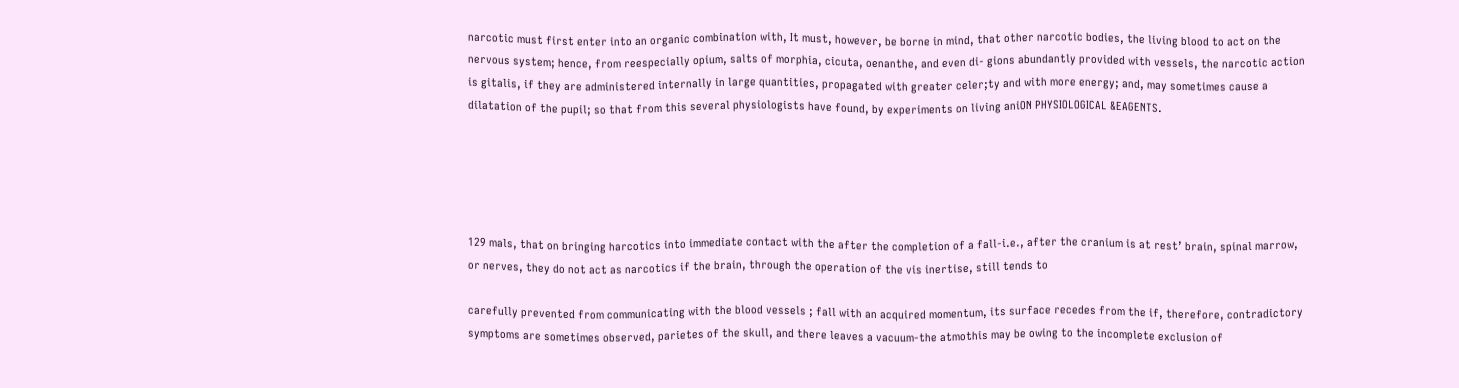narcotic must first enter into an organic combination with, It must, however, be borne in mind, that other narcotic bodies, the living blood to act on the nervous system; hence, from reespecially opium, salts of morphia, cicuta, oenanthe, and even di- gions abundantly provided with vessels, the narcotic action is gitalis, if they are administered internally in large quantities, propagated with greater celer;ty and with more energy; and, may sometimes cause a dilatation of the pupil; so that from this several physiologists have found, by experiments on living aniON PHYSIOLOGICAL &EAGENTS.





129 mals, that on bringing harcotics into immediate contact with the after the completion of a fall-i.e., after the cranium is at rest’ brain, spinal marrow, or nerves, they do not act as narcotics if the brain, through the operation of the vis inertise, still tends to

carefully prevented from communicating with the blood vessels ; fall with an acquired momentum, its surface recedes from the if, therefore, contradictory symptoms are sometimes observed, parietes of the skull, and there leaves a vacuum-the atmothis may be owing to the incomplete exclusion of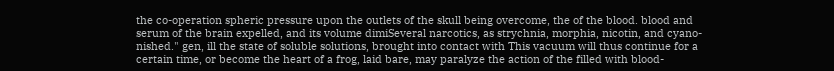the co-operation spheric pressure upon the outlets of the skull being overcome, the of the blood. blood and serum of the brain expelled, and its volume dimiSeveral narcotics, as strychnia, morphia, nicotin, and cyano- nished." gen, ill the state of soluble solutions, brought into contact with This vacuum will thus continue for a certain time, or become the heart of a frog, laid bare, may paralyze the action of the filled with blood-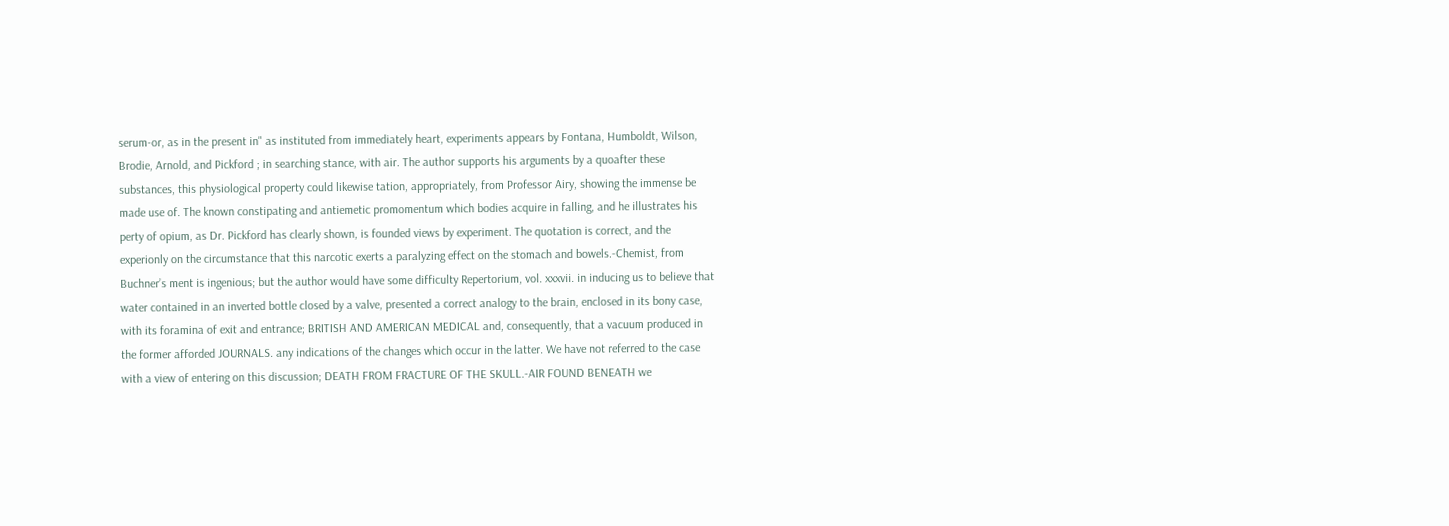serum-or, as in the present in" as instituted from immediately heart, experiments appears by Fontana, Humboldt, Wilson, Brodie, Arnold, and Pickford ; in searching stance, with air. The author supports his arguments by a quoafter these substances, this physiological property could likewise tation, appropriately, from Professor Airy, showing the immense be made use of. The known constipating and antiemetic promomentum which bodies acquire in falling, and he illustrates his perty of opium, as Dr. Pickford has clearly shown, is founded views by experiment. The quotation is correct, and the experionly on the circumstance that this narcotic exerts a paralyzing effect on the stomach and bowels.-Chemist, from Buchner’s ment is ingenious; but the author would have some difficulty Repertorium, vol. xxxvii. in inducing us to believe that water contained in an inverted bottle closed by a valve, presented a correct analogy to the brain, enclosed in its bony case, with its foramina of exit and entrance; BRITISH AND AMERICAN MEDICAL and, consequently, that a vacuum produced in the former afforded JOURNALS. any indications of the changes which occur in the latter. We have not referred to the case with a view of entering on this discussion; DEATH FROM FRACTURE OF THE SKULL.-AIR FOUND BENEATH we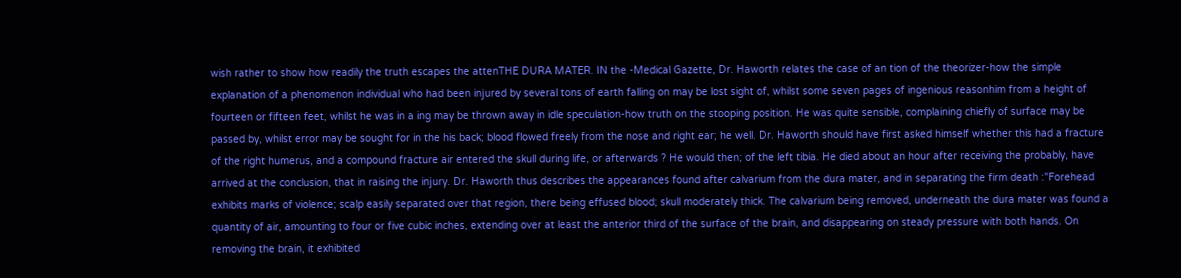wish rather to show how readily the truth escapes the attenTHE DURA MATER. IN the -Medical Gazette, Dr. Haworth relates the case of an tion of the theorizer-how the simple explanation of a phenomenon individual who had been injured by several tons of earth falling on may be lost sight of, whilst some seven pages of ingenious reasonhim from a height of fourteen or fifteen feet, whilst he was in a ing may be thrown away in idle speculation-how truth on the stooping position. He was quite sensible, complaining chiefly of surface may be passed by, whilst error may be sought for in the his back; blood flowed freely from the nose and right ear; he well. Dr. Haworth should have first asked himself whether this had a fracture of the right humerus, and a compound fracture air entered the skull during life, or afterwards ? He would then; of the left tibia. He died about an hour after receiving the probably, have arrived at the conclusion, that in raising the injury. Dr. Haworth thus describes the appearances found after calvarium from the dura mater, and in separating the firm death :"Forehead exhibits marks of violence; scalp easily separated over that region, there being effused blood; skull moderately thick. The calvarium being removed, underneath the dura mater was found a quantity of air, amounting to four or five cubic inches, extending over at least the anterior third of the surface of the brain, and disappearing on steady pressure with both hands. On removing the brain, it exhibited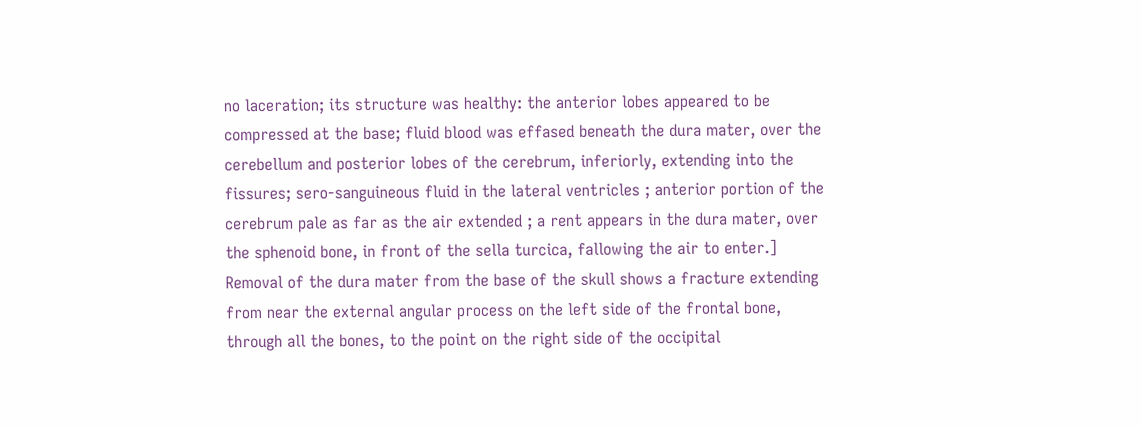no laceration; its structure was healthy: the anterior lobes appeared to be compressed at the base; fluid blood was effased beneath the dura mater, over the cerebellum and posterior lobes of the cerebrum, inferiorly, extending into the fissures; sero-sanguineous fluid in the lateral ventricles ; anterior portion of the cerebrum pale as far as the air extended ; a rent appears in the dura mater, over the sphenoid bone, in front of the sella turcica, fallowing the air to enter.] Removal of the dura mater from the base of the skull shows a fracture extending from near the external angular process on the left side of the frontal bone, through all the bones, to the point on the right side of the occipital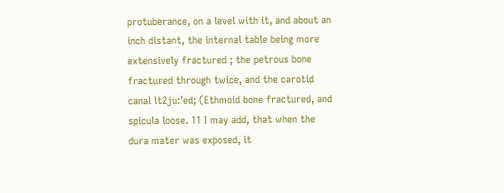protuberance, on a level with it, and about an inch distant, the internal table being more extensively fractured ; the petrous bone fractured through twice, and the carotid canal lt2ju:’ed; (Ethmoid bone fractured, and spicula loose. 11 I may add, that when the dura mater was exposed, it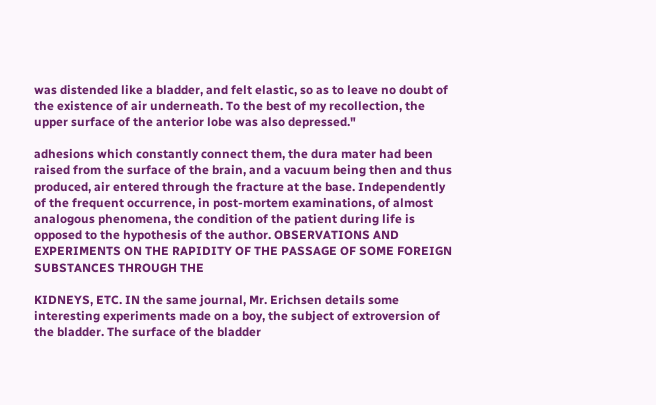was distended like a bladder, and felt elastic, so as to leave no doubt of the existence of air underneath. To the best of my recollection, the upper surface of the anterior lobe was also depressed."

adhesions which constantly connect them, the dura mater had been raised from the surface of the brain, and a vacuum being then and thus produced, air entered through the fracture at the base. Independently of the frequent occurrence, in post-mortem examinations, of almost analogous phenomena, the condition of the patient during life is opposed to the hypothesis of the author. OBSERVATIONS AND EXPERIMENTS ON THE RAPIDITY OF THE PASSAGE OF SOME FOREIGN SUBSTANCES THROUGH THE

KIDNEYS, ETC. IN the same journal, Mr. Erichsen details some interesting experiments made on a boy, the subject of extroversion of the bladder. The surface of the bladder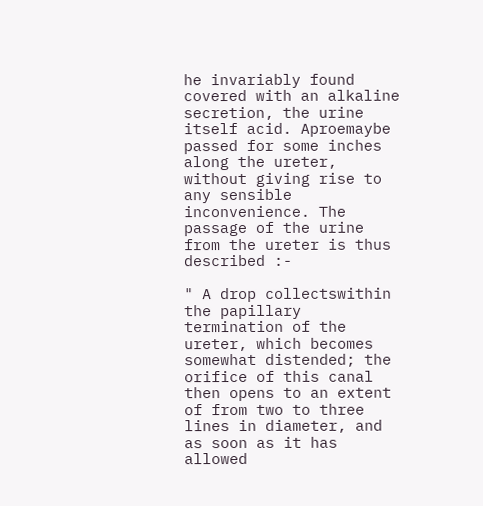he invariably found covered with an alkaline secretion, the urine itself acid. Aproemaybe passed for some inches along the ureter, without giving rise to any sensible inconvenience. The passage of the urine from the ureter is thus described :-

" A drop collectswithin the papillary termination of the ureter, which becomes somewhat distended; the orifice of this canal then opens to an extent of from two to three lines in diameter, and as soon as it has allowed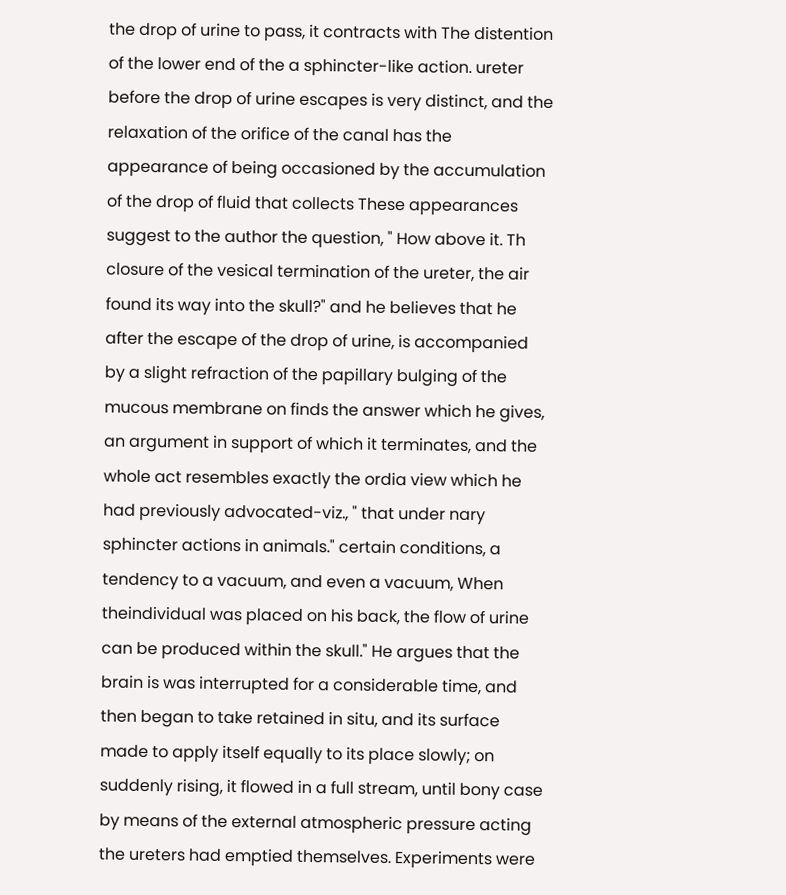the drop of urine to pass, it contracts with The distention of the lower end of the a sphincter-like action. ureter before the drop of urine escapes is very distinct, and the relaxation of the orifice of the canal has the appearance of being occasioned by the accumulation of the drop of fluid that collects These appearances suggest to the author the question, " How above it. Th closure of the vesical termination of the ureter, the air found its way into the skull?" and he believes that he after the escape of the drop of urine, is accompanied by a slight refraction of the papillary bulging of the mucous membrane on finds the answer which he gives, an argument in support of which it terminates, and the whole act resembles exactly the ordia view which he had previously advocated-viz., " that under nary sphincter actions in animals." certain conditions, a tendency to a vacuum, and even a vacuum, When theindividual was placed on his back, the flow of urine can be produced within the skull." He argues that the brain is was interrupted for a considerable time, and then began to take retained in situ, and its surface made to apply itself equally to its place slowly; on suddenly rising, it flowed in a full stream, until bony case by means of the external atmospheric pressure acting the ureters had emptied themselves. Experiments were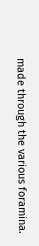made through the various foramina.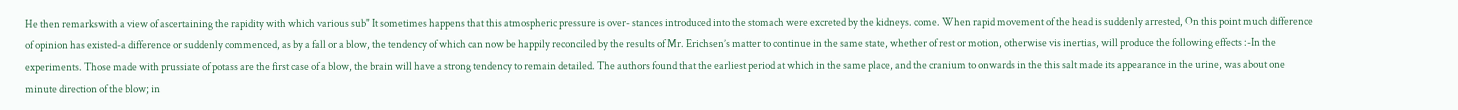He then remarkswith a view of ascertaining the rapidity with which various sub" It sometimes happens that this atmospheric pressure is over- stances introduced into the stomach were excreted by the kidneys. come. When rapid movement of the head is suddenly arrested, On this point much difference of opinion has existed-a difference or suddenly commenced, as by a fall or a blow, the tendency of which can now be happily reconciled by the results of Mr. Erichsen’s matter to continue in the same state, whether of rest or motion, otherwise vis inertias, will produce the following effects :-In the experiments. Those made with prussiate of potass are the first case of a blow, the brain will have a strong tendency to remain detailed. The authors found that the earliest period at which in the same place, and the cranium to onwards in the this salt made its appearance in the urine, was about one minute direction of the blow; in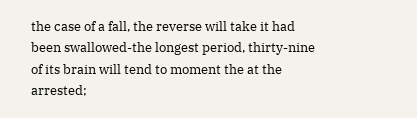the case of a fall, the reverse will take it had been swallowed-the longest period, thirty-nine of its brain will tend to moment the at the arrested;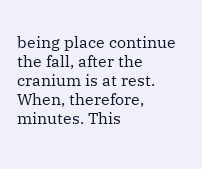being place continue the fall, after the cranium is at rest. When, therefore, minutes. This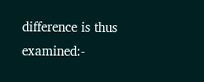difference is thus examined:-